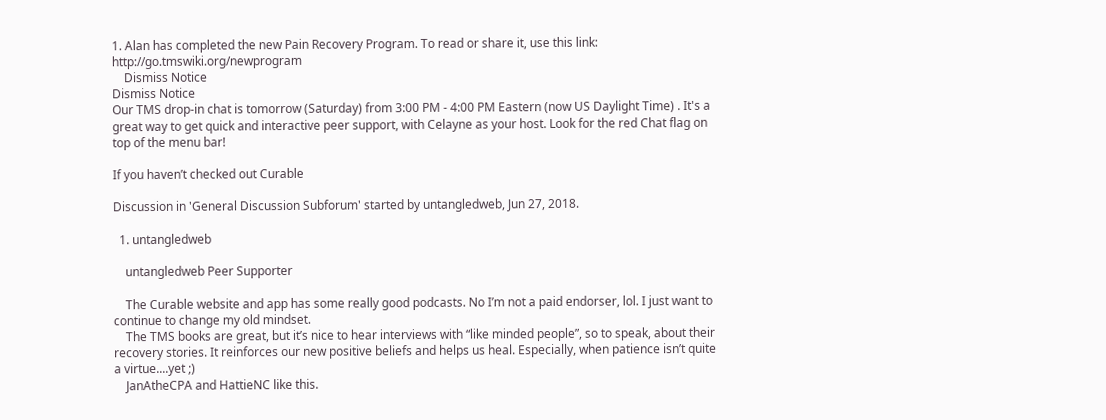1. Alan has completed the new Pain Recovery Program. To read or share it, use this link: http://go.tmswiki.org/newprogram
    Dismiss Notice
Dismiss Notice
Our TMS drop-in chat is tomorrow (Saturday) from 3:00 PM - 4:00 PM Eastern (now US Daylight Time) . It's a great way to get quick and interactive peer support, with Celayne as your host. Look for the red Chat flag on top of the menu bar!

If you haven’t checked out Curable

Discussion in 'General Discussion Subforum' started by untangledweb, Jun 27, 2018.

  1. untangledweb

    untangledweb Peer Supporter

    The Curable website and app has some really good podcasts. No I’m not a paid endorser, lol. I just want to continue to change my old mindset.
    The TMS books are great, but it’s nice to hear interviews with “like minded people”, so to speak, about their recovery stories. It reinforces our new positive beliefs and helps us heal. Especially, when patience isn’t quite a virtue....yet ;)
    JanAtheCPA and HattieNC like this.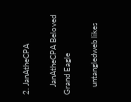2. JanAtheCPA

    JanAtheCPA Beloved Grand Eagle

    untangledweb likes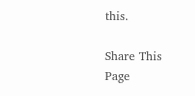this.

Share This Page